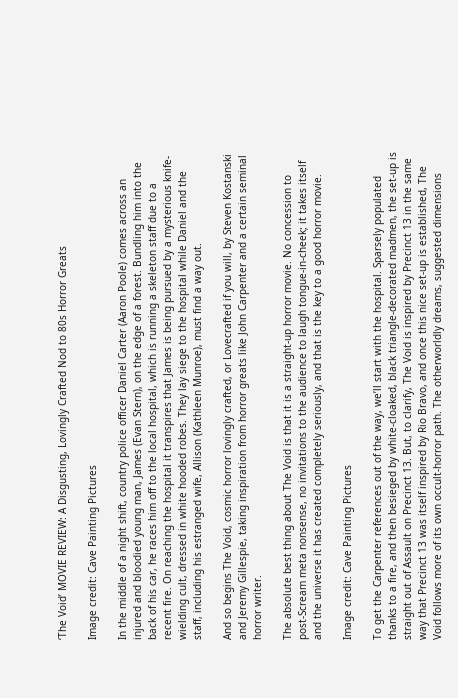‘The Void’ MOVIE REVIEW: A Disgusting, Lovingly Crafted Nod to 80s Horror Greats

Image credit: Cave Painting Pictures

In the middle of a night shift, country police officer Daniel Carter (Aaron Poole) comes across an injured and bloodied young man, James (Evan Stern), on the edge of a forest. Bundling him into the back of his car, he races him off to the local hospital, which is running a skeleton staff due to a recent fire. On reaching the hospital it transpires that James is being pursued by a mysterious knife-wielding cult, dressed in white hooded robes. They lay siege to the hospital while Daniel and the staff, including his estranged wife, Allison (Kathleen Munroe), must find a way out.

And so begins The Void, cosmic horror lovingly crafted, or Lovecrafted if you will, by Steven Kostanski and Jeremy Gillespie, taking inspiration from horror greats like John Carpenter and a certain seminal horror writer.

The absolute best thing about The Void is that it is a straight-up horror movie. No concession to post-Scream meta nonsense, no invitations to the audience to laugh tongue-in-cheek; it takes itself and the universe it has created completely seriously, and that is the key to a good horror movie.

Image credit: Cave Painting Pictures

To get the Carpenter references out of the way, we’ll start with the hospital. Sparsely populated thanks to a fire, and then besieged by white-cloaked, black triangle-decorated madmen, the set-up is straight out of Assault on Precinct 13. But, to clarify, The Void is inspired by Precinct 13 in the same way that Precinct 13 was itself inspired by Rio Bravo, and once this nice set-up is established, The Void follows more of its own occult-horror path. The otherworldly dreams, suggested dimensions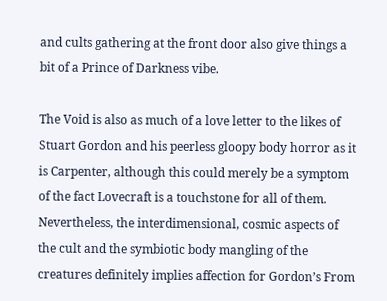and cults gathering at the front door also give things a bit of a Prince of Darkness vibe.

The Void is also as much of a love letter to the likes of Stuart Gordon and his peerless gloopy body horror as it is Carpenter, although this could merely be a symptom of the fact Lovecraft is a touchstone for all of them. Nevertheless, the interdimensional, cosmic aspects of the cult and the symbiotic body mangling of the creatures definitely implies affection for Gordon’s From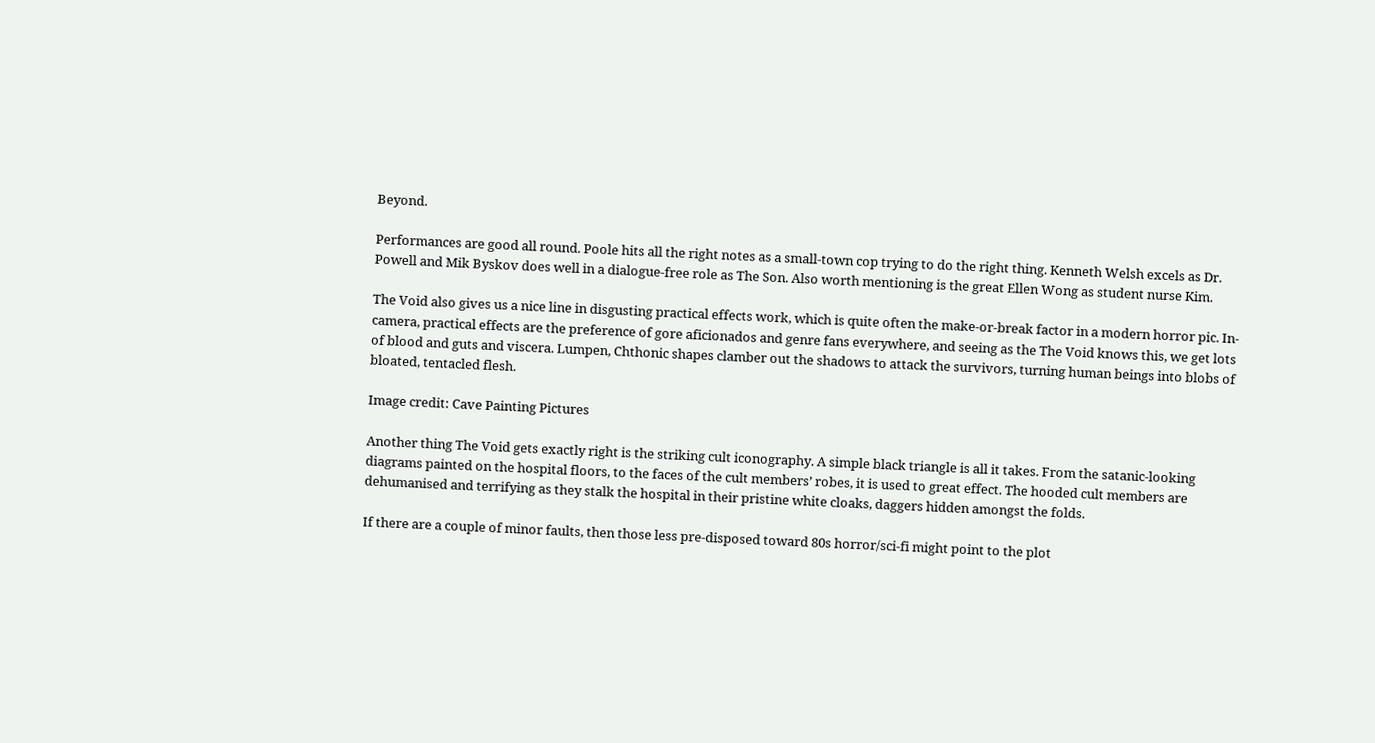Beyond.

Performances are good all round. Poole hits all the right notes as a small-town cop trying to do the right thing. Kenneth Welsh excels as Dr. Powell and Mik Byskov does well in a dialogue-free role as The Son. Also worth mentioning is the great Ellen Wong as student nurse Kim.

The Void also gives us a nice line in disgusting practical effects work, which is quite often the make-or-break factor in a modern horror pic. In-camera, practical effects are the preference of gore aficionados and genre fans everywhere, and seeing as the The Void knows this, we get lots of blood and guts and viscera. Lumpen, Chthonic shapes clamber out the shadows to attack the survivors, turning human beings into blobs of bloated, tentacled flesh.

Image credit: Cave Painting Pictures

Another thing The Void gets exactly right is the striking cult iconography. A simple black triangle is all it takes. From the satanic-looking diagrams painted on the hospital floors, to the faces of the cult members’ robes, it is used to great effect. The hooded cult members are dehumanised and terrifying as they stalk the hospital in their pristine white cloaks, daggers hidden amongst the folds.

If there are a couple of minor faults, then those less pre-disposed toward 80s horror/sci-fi might point to the plot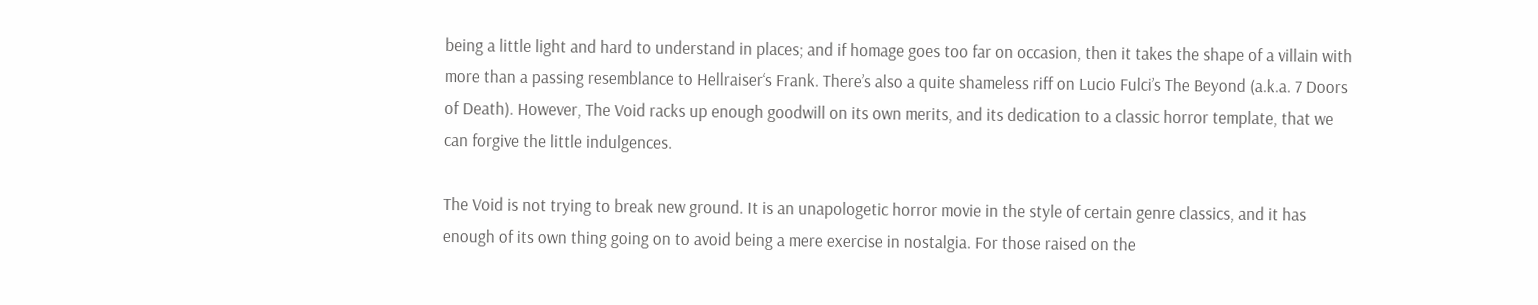being a little light and hard to understand in places; and if homage goes too far on occasion, then it takes the shape of a villain with more than a passing resemblance to Hellraiser‘s Frank. There’s also a quite shameless riff on Lucio Fulci’s The Beyond (a.k.a. 7 Doors of Death). However, The Void racks up enough goodwill on its own merits, and its dedication to a classic horror template, that we can forgive the little indulgences.

The Void is not trying to break new ground. It is an unapologetic horror movie in the style of certain genre classics, and it has enough of its own thing going on to avoid being a mere exercise in nostalgia. For those raised on the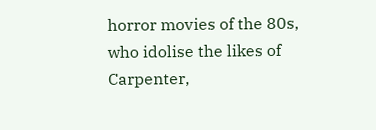horror movies of the 80s, who idolise the likes of Carpenter,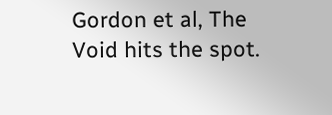Gordon et al, The Void hits the spot.